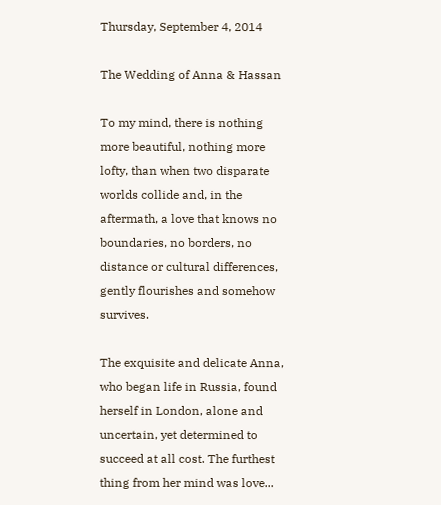Thursday, September 4, 2014

The Wedding of Anna & Hassan

To my mind, there is nothing more beautiful, nothing more lofty, than when two disparate worlds collide and, in the aftermath, a love that knows no boundaries, no borders, no distance or cultural differences, gently flourishes and somehow survives.

The exquisite and delicate Anna, who began life in Russia, found herself in London, alone and uncertain, yet determined to succeed at all cost. The furthest thing from her mind was love...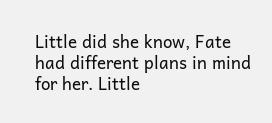Little did she know, Fate had different plans in mind for her. Little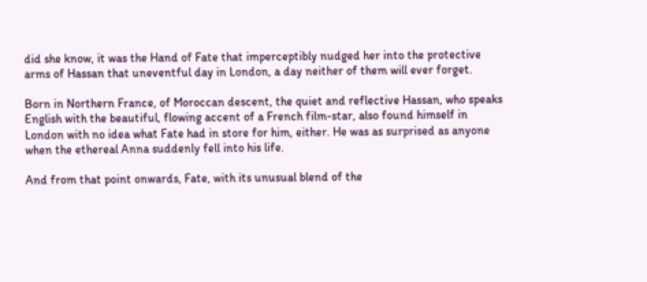did she know, it was the Hand of Fate that imperceptibly nudged her into the protective arms of Hassan that uneventful day in London, a day neither of them will ever forget.

Born in Northern France, of Moroccan descent, the quiet and reflective Hassan, who speaks English with the beautiful, flowing accent of a French film-star, also found himself in London with no idea what Fate had in store for him, either. He was as surprised as anyone when the ethereal Anna suddenly fell into his life.

And from that point onwards, Fate, with its unusual blend of the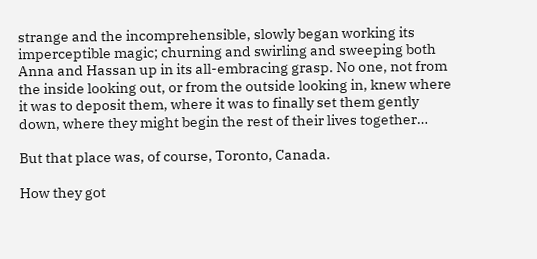strange and the incomprehensible, slowly began working its imperceptible magic; churning and swirling and sweeping both Anna and Hassan up in its all-embracing grasp. No one, not from the inside looking out, or from the outside looking in, knew where it was to deposit them, where it was to finally set them gently down, where they might begin the rest of their lives together…

But that place was, of course, Toronto, Canada.

How they got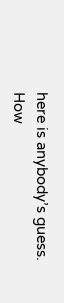here is anybody’s guess. How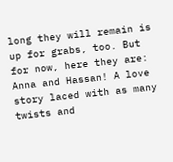long they will remain is up for grabs, too. But for now, here they are: Anna and Hassan! A love story laced with as many twists and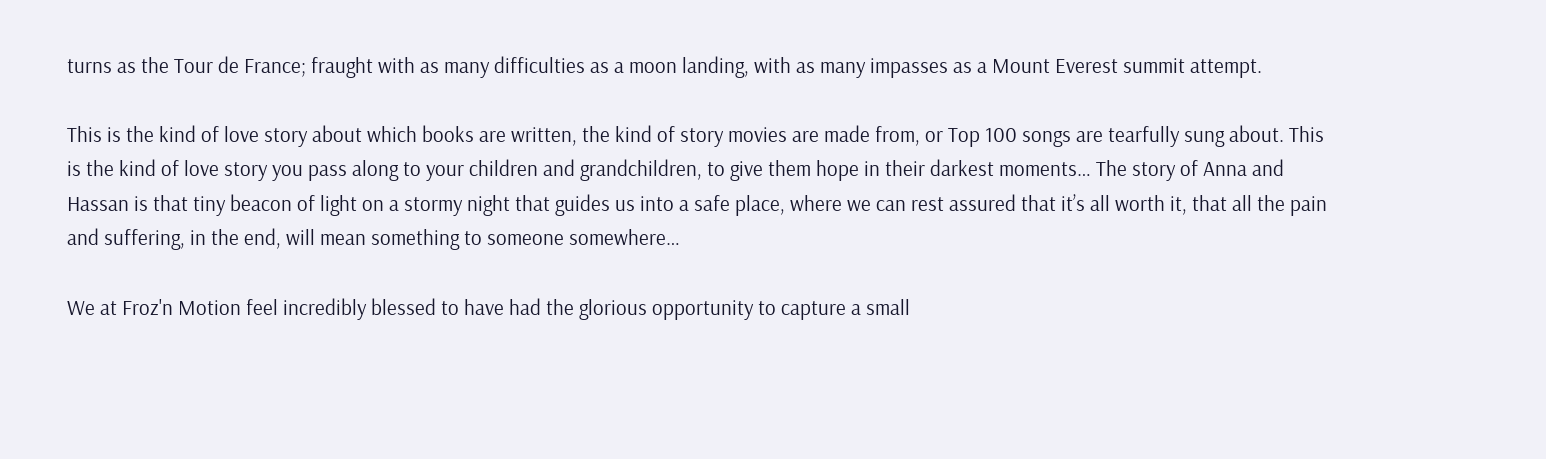turns as the Tour de France; fraught with as many difficulties as a moon landing, with as many impasses as a Mount Everest summit attempt.

This is the kind of love story about which books are written, the kind of story movies are made from, or Top 100 songs are tearfully sung about. This is the kind of love story you pass along to your children and grandchildren, to give them hope in their darkest moments… The story of Anna and Hassan is that tiny beacon of light on a stormy night that guides us into a safe place, where we can rest assured that it’s all worth it, that all the pain and suffering, in the end, will mean something to someone somewhere…

We at Froz'n Motion feel incredibly blessed to have had the glorious opportunity to capture a small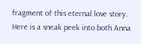fragment of this eternal love story. Here is a sneak peek into both Anna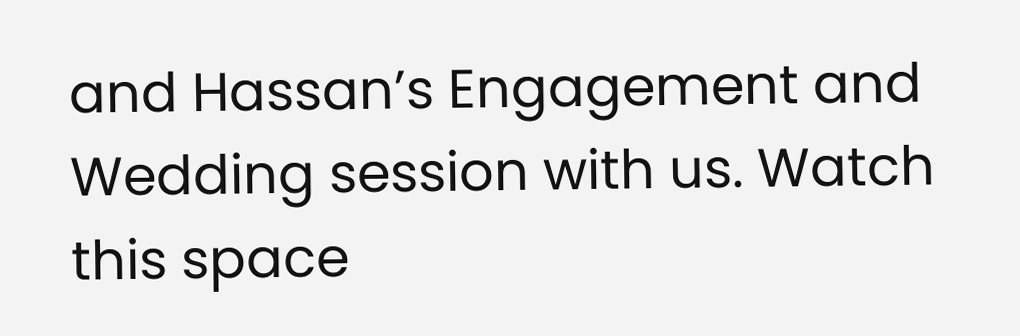and Hassan’s Engagement and Wedding session with us. Watch this space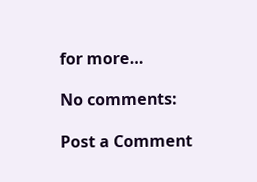for more…

No comments:

Post a Comment